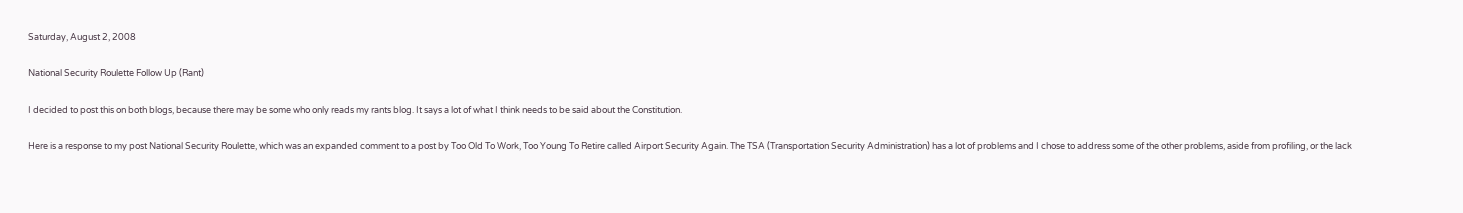Saturday, August 2, 2008

National Security Roulette Follow Up (Rant)

I decided to post this on both blogs, because there may be some who only reads my rants blog. It says a lot of what I think needs to be said about the Constitution.

Here is a response to my post National Security Roulette, which was an expanded comment to a post by Too Old To Work, Too Young To Retire called Airport Security Again. The TSA (Transportation Security Administration) has a lot of problems and I chose to address some of the other problems, aside from profiling, or the lack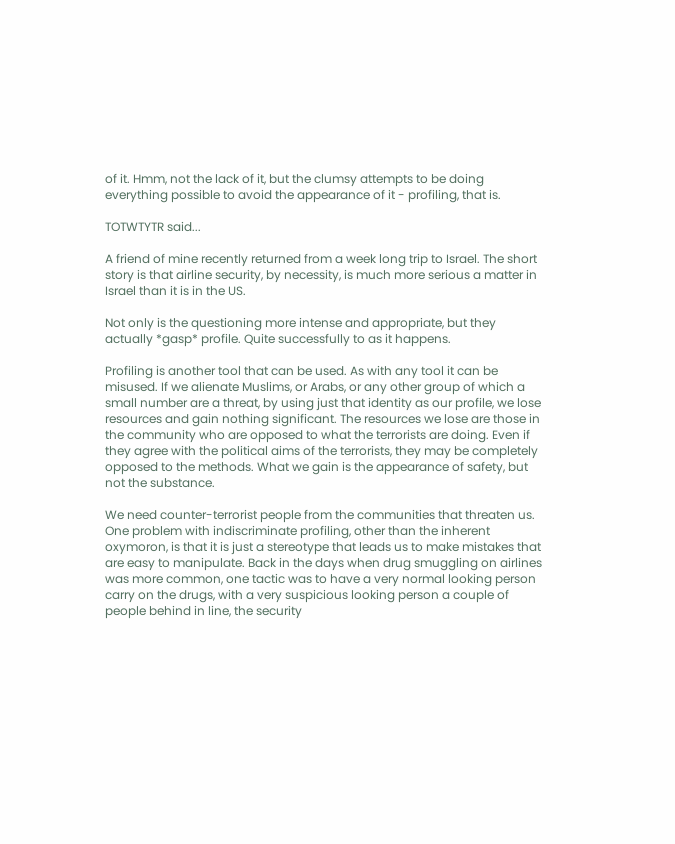of it. Hmm, not the lack of it, but the clumsy attempts to be doing everything possible to avoid the appearance of it - profiling, that is.

TOTWTYTR said...

A friend of mine recently returned from a week long trip to Israel. The short story is that airline security, by necessity, is much more serious a matter in Israel than it is in the US.

Not only is the questioning more intense and appropriate, but they actually *gasp* profile. Quite successfully to as it happens.

Profiling is another tool that can be used. As with any tool it can be misused. If we alienate Muslims, or Arabs, or any other group of which a small number are a threat, by using just that identity as our profile, we lose resources and gain nothing significant. The resources we lose are those in the community who are opposed to what the terrorists are doing. Even if they agree with the political aims of the terrorists, they may be completely opposed to the methods. What we gain is the appearance of safety, but not the substance.

We need counter-terrorist people from the communities that threaten us. One problem with indiscriminate profiling, other than the inherent oxymoron, is that it is just a stereotype that leads us to make mistakes that are easy to manipulate. Back in the days when drug smuggling on airlines was more common, one tactic was to have a very normal looking person carry on the drugs, with a very suspicious looking person a couple of people behind in line, the security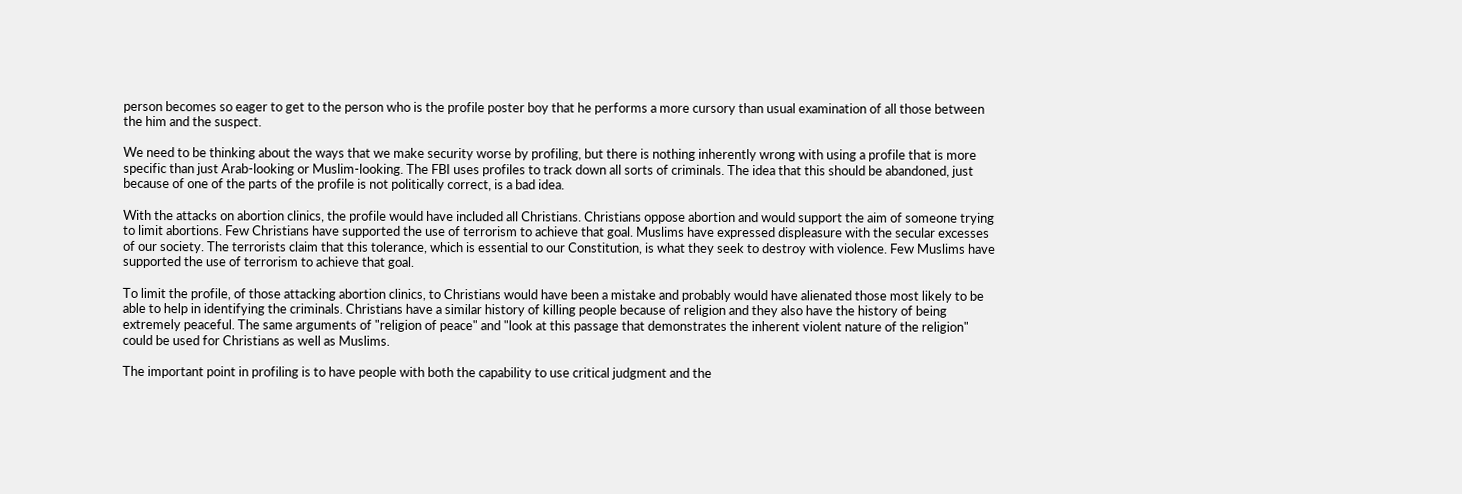person becomes so eager to get to the person who is the profile poster boy that he performs a more cursory than usual examination of all those between the him and the suspect.

We need to be thinking about the ways that we make security worse by profiling, but there is nothing inherently wrong with using a profile that is more specific than just Arab-looking or Muslim-looking. The FBI uses profiles to track down all sorts of criminals. The idea that this should be abandoned, just because of one of the parts of the profile is not politically correct, is a bad idea.

With the attacks on abortion clinics, the profile would have included all Christians. Christians oppose abortion and would support the aim of someone trying to limit abortions. Few Christians have supported the use of terrorism to achieve that goal. Muslims have expressed displeasure with the secular excesses of our society. The terrorists claim that this tolerance, which is essential to our Constitution, is what they seek to destroy with violence. Few Muslims have supported the use of terrorism to achieve that goal.

To limit the profile, of those attacking abortion clinics, to Christians would have been a mistake and probably would have alienated those most likely to be able to help in identifying the criminals. Christians have a similar history of killing people because of religion and they also have the history of being extremely peaceful. The same arguments of "religion of peace" and "look at this passage that demonstrates the inherent violent nature of the religion" could be used for Christians as well as Muslims.

The important point in profiling is to have people with both the capability to use critical judgment and the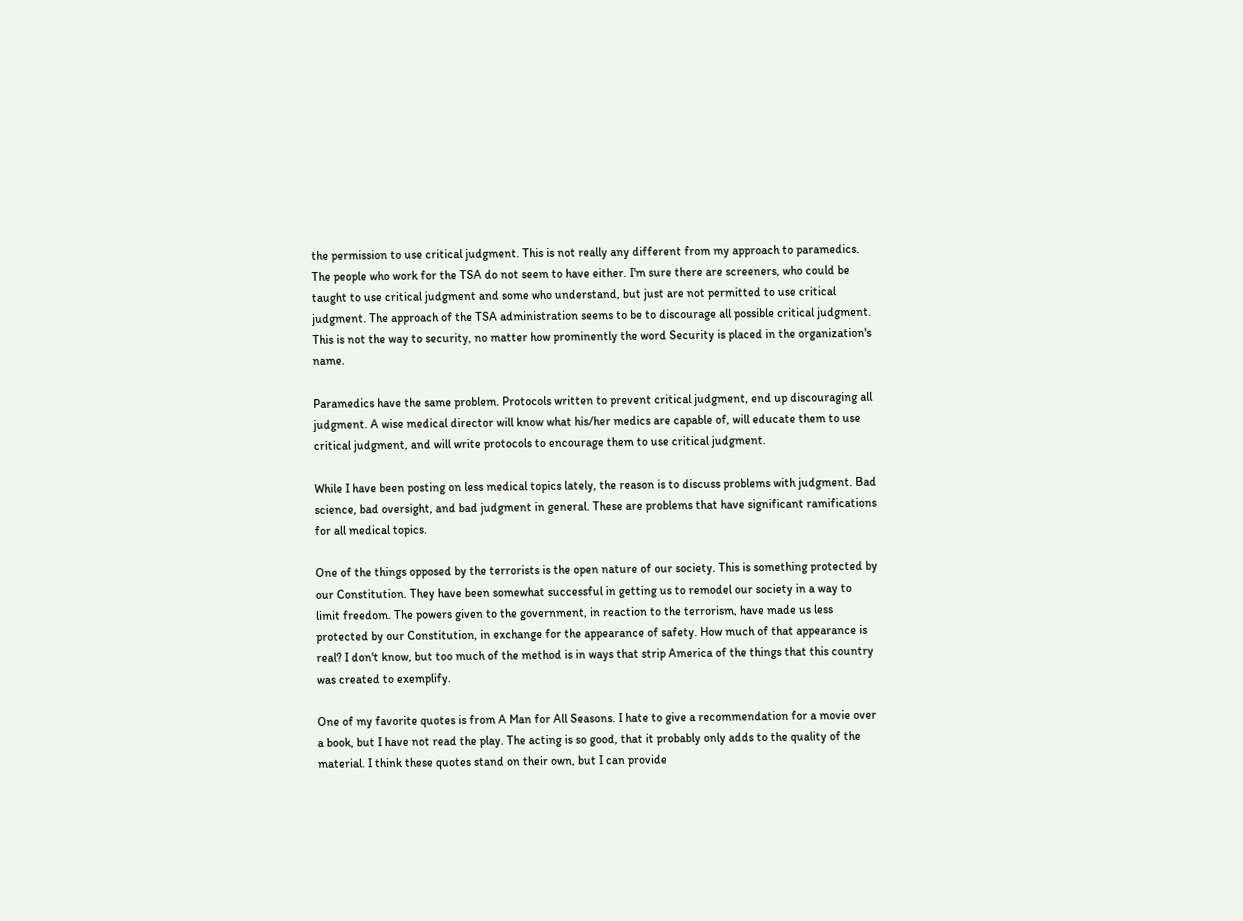the permission to use critical judgment. This is not really any different from my approach to paramedics. The people who work for the TSA do not seem to have either. I'm sure there are screeners, who could be taught to use critical judgment and some who understand, but just are not permitted to use critical judgment. The approach of the TSA administration seems to be to discourage all possible critical judgment. This is not the way to security, no matter how prominently the word Security is placed in the organization's name.

Paramedics have the same problem. Protocols written to prevent critical judgment, end up discouraging all judgment. A wise medical director will know what his/her medics are capable of, will educate them to use critical judgment, and will write protocols to encourage them to use critical judgment.

While I have been posting on less medical topics lately, the reason is to discuss problems with judgment. Bad science, bad oversight, and bad judgment in general. These are problems that have significant ramifications for all medical topics.

One of the things opposed by the terrorists is the open nature of our society. This is something protected by our Constitution. They have been somewhat successful in getting us to remodel our society in a way to limit freedom. The powers given to the government, in reaction to the terrorism, have made us less protected by our Constitution, in exchange for the appearance of safety. How much of that appearance is real? I don't know, but too much of the method is in ways that strip America of the things that this country was created to exemplify.

One of my favorite quotes is from A Man for All Seasons. I hate to give a recommendation for a movie over a book, but I have not read the play. The acting is so good, that it probably only adds to the quality of the material. I think these quotes stand on their own, but I can provide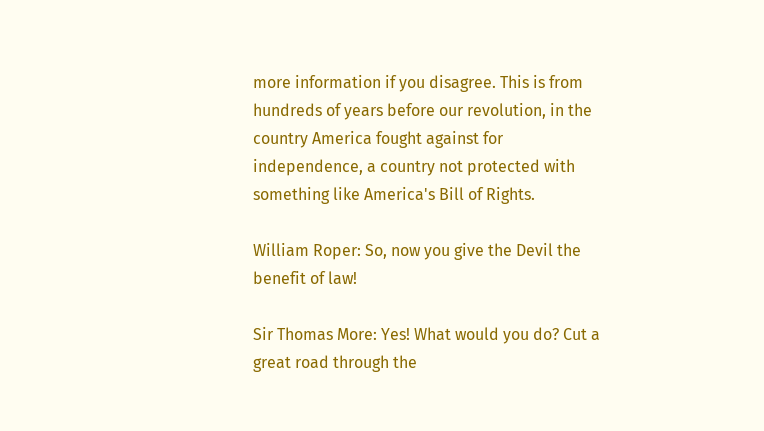more information if you disagree. This is from hundreds of years before our revolution, in the country America fought against for independence, a country not protected with something like America's Bill of Rights.

William Roper: So, now you give the Devil the benefit of law!

Sir Thomas More: Yes! What would you do? Cut a great road through the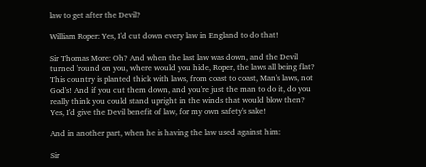law to get after the Devil?

William Roper: Yes, I'd cut down every law in England to do that!

Sir Thomas More: Oh? And when the last law was down, and the Devil turned 'round on you, where would you hide, Roper, the laws all being flat? This country is planted thick with laws, from coast to coast, Man's laws, not God's! And if you cut them down, and you're just the man to do it, do you really think you could stand upright in the winds that would blow then? Yes, I'd give the Devil benefit of law, for my own safety's sake!

And in another part, when he is having the law used against him:

Sir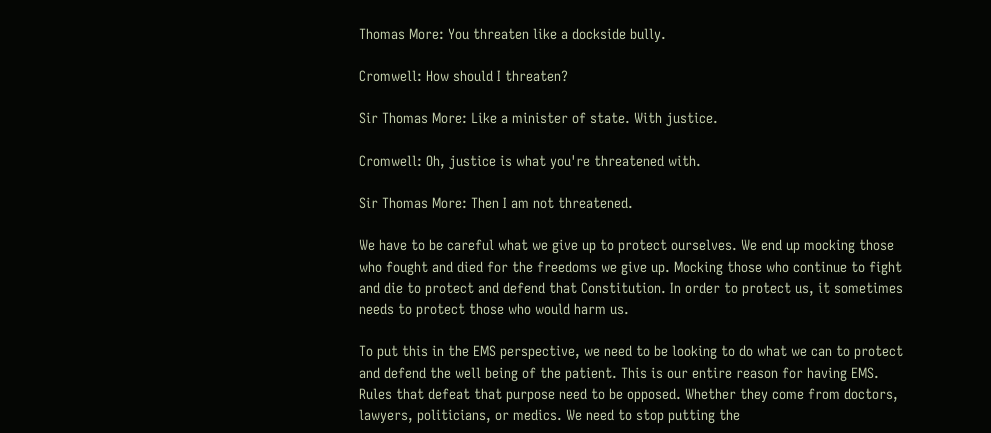Thomas More: You threaten like a dockside bully.

Cromwell: How should I threaten?

Sir Thomas More: Like a minister of state. With justice.

Cromwell: Oh, justice is what you're threatened with.

Sir Thomas More: Then I am not threatened.

We have to be careful what we give up to protect ourselves. We end up mocking those who fought and died for the freedoms we give up. Mocking those who continue to fight and die to protect and defend that Constitution. In order to protect us, it sometimes needs to protect those who would harm us.

To put this in the EMS perspective, we need to be looking to do what we can to protect and defend the well being of the patient. This is our entire reason for having EMS. Rules that defeat that purpose need to be opposed. Whether they come from doctors, lawyers, politicians, or medics. We need to stop putting the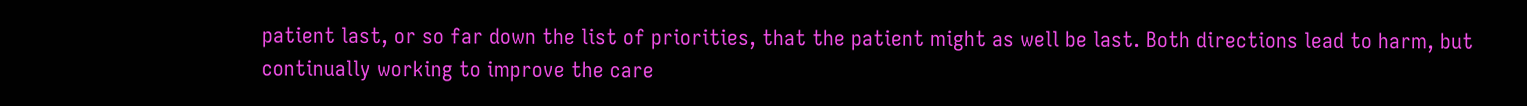patient last, or so far down the list of priorities, that the patient might as well be last. Both directions lead to harm, but continually working to improve the care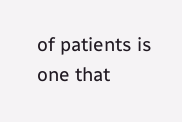of patients is one that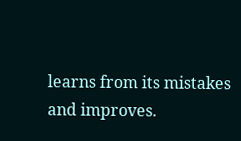learns from its mistakes and improves.